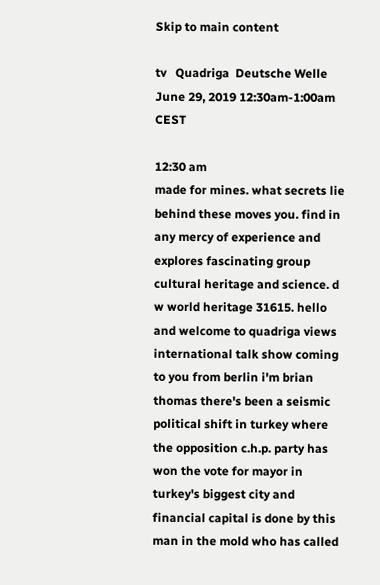Skip to main content

tv   Quadriga  Deutsche Welle  June 29, 2019 12:30am-1:00am CEST

12:30 am
made for mines. what secrets lie behind these moves you. find in any mercy of experience and explores fascinating group cultural heritage and science. d w world heritage 31615. hello and welcome to quadriga views international talk show coming to you from berlin i'm brian thomas there's been a seismic political shift in turkey where the opposition c.h.p. party has won the vote for mayor in turkey's biggest city and financial capital is done by this man in the mold who has called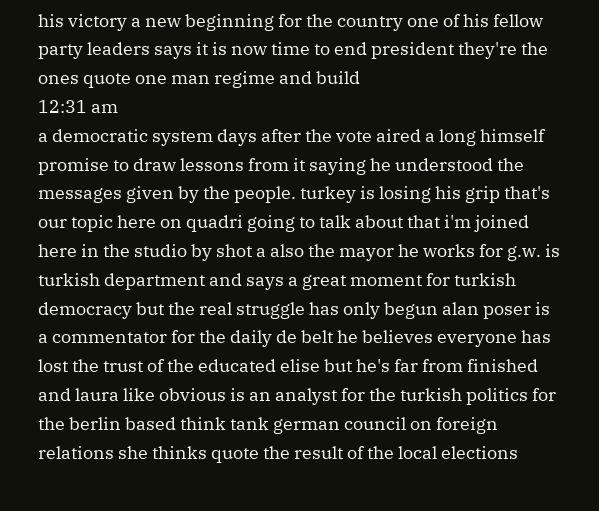his victory a new beginning for the country one of his fellow party leaders says it is now time to end president they're the ones quote one man regime and build
12:31 am
a democratic system days after the vote aired a long himself promise to draw lessons from it saying he understood the messages given by the people. turkey is losing his grip that's our topic here on quadri going to talk about that i'm joined here in the studio by shot a also the mayor he works for g.w. is turkish department and says a great moment for turkish democracy but the real struggle has only begun alan poser is a commentator for the daily de belt he believes everyone has lost the trust of the educated elise but he's far from finished and laura like obvious is an analyst for the turkish politics for the berlin based think tank german council on foreign relations she thinks quote the result of the local elections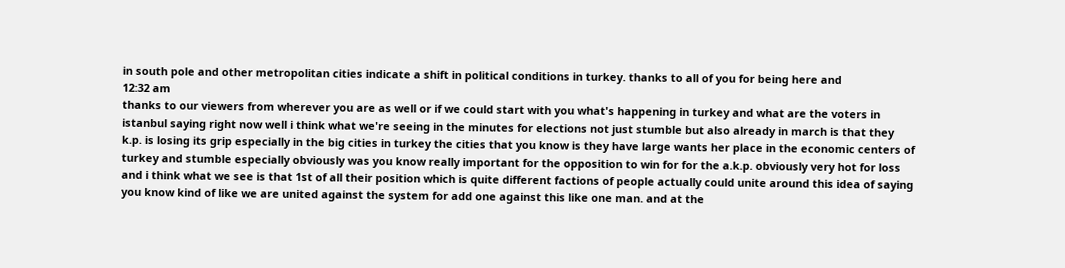in south pole and other metropolitan cities indicate a shift in political conditions in turkey. thanks to all of you for being here and
12:32 am
thanks to our viewers from wherever you are as well or if we could start with you what's happening in turkey and what are the voters in istanbul saying right now well i think what we're seeing in the minutes for elections not just stumble but also already in march is that they k.p. is losing its grip especially in the big cities in turkey the cities that you know is they have large wants her place in the economic centers of turkey and stumble especially obviously was you know really important for the opposition to win for for the a.k.p. obviously very hot for loss and i think what we see is that 1st of all their position which is quite different factions of people actually could unite around this idea of saying you know kind of like we are united against the system for add one against this like one man. and at the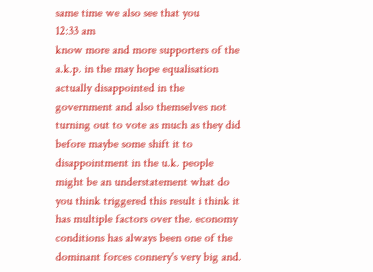same time we also see that you
12:33 am
know more and more supporters of the a.k.p. in the may hope equalisation actually disappointed in the government and also themselves not turning out to vote as much as they did before maybe some shift it to disappointment in the u.k. people might be an understatement what do you think triggered this result i think it has multiple factors over the. economy conditions has always been one of the dominant forces connery's very big and.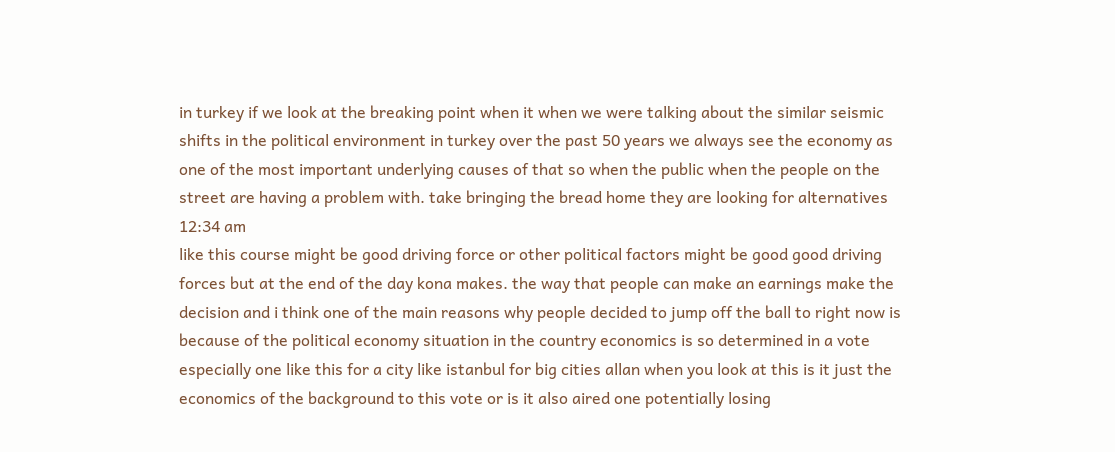in turkey if we look at the breaking point when it when we were talking about the similar seismic shifts in the political environment in turkey over the past 50 years we always see the economy as one of the most important underlying causes of that so when the public when the people on the street are having a problem with. take bringing the bread home they are looking for alternatives
12:34 am
like this course might be good driving force or other political factors might be good good driving forces but at the end of the day kona makes. the way that people can make an earnings make the decision and i think one of the main reasons why people decided to jump off the ball to right now is because of the political economy situation in the country economics is so determined in a vote especially one like this for a city like istanbul for big cities allan when you look at this is it just the economics of the background to this vote or is it also aired one potentially losing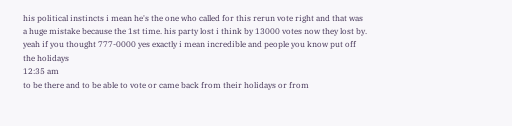his political instincts i mean he's the one who called for this rerun vote right and that was a huge mistake because the 1st time. his party lost i think by 13000 votes now they lost by. yeah if you thought 777-0000 yes exactly i mean incredible and people you know put off the holidays
12:35 am
to be there and to be able to vote or came back from their holidays or from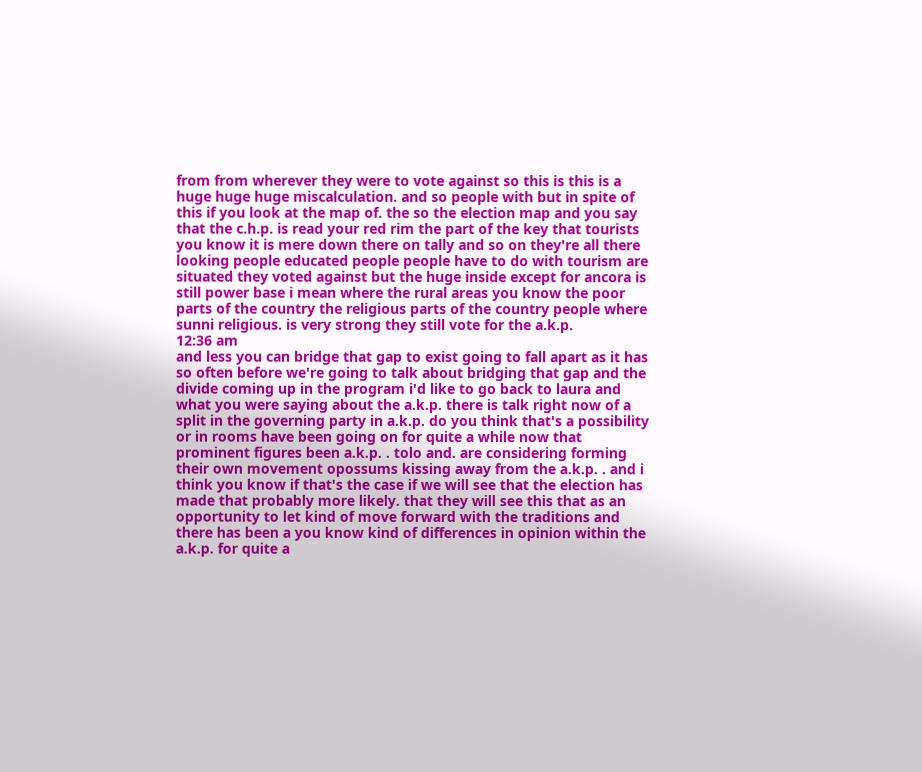from from wherever they were to vote against so this is this is a huge huge huge miscalculation. and so people with but in spite of this if you look at the map of. the so the election map and you say that the c.h.p. is read your red rim the part of the key that tourists you know it is mere down there on tally and so on they're all there looking people educated people people have to do with tourism are situated they voted against but the huge inside except for ancora is still power base i mean where the rural areas you know the poor parts of the country the religious parts of the country people where sunni religious. is very strong they still vote for the a.k.p.
12:36 am
and less you can bridge that gap to exist going to fall apart as it has so often before we're going to talk about bridging that gap and the divide coming up in the program i'd like to go back to laura and what you were saying about the a.k.p. there is talk right now of a split in the governing party in a.k.p. do you think that's a possibility or in rooms have been going on for quite a while now that prominent figures been a.k.p. . tolo and. are considering forming their own movement opossums kissing away from the a.k.p. . and i think you know if that's the case if we will see that the election has made that probably more likely. that they will see this that as an opportunity to let kind of move forward with the traditions and there has been a you know kind of differences in opinion within the a.k.p. for quite a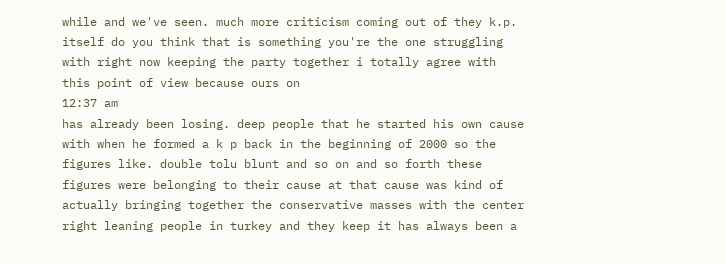while and we've seen. much more criticism coming out of they k.p. itself do you think that is something you're the one struggling with right now keeping the party together i totally agree with this point of view because ours on
12:37 am
has already been losing. deep people that he started his own cause with when he formed a k p back in the beginning of 2000 so the figures like. double tolu blunt and so on and so forth these figures were belonging to their cause at that cause was kind of actually bringing together the conservative masses with the center right leaning people in turkey and they keep it has always been a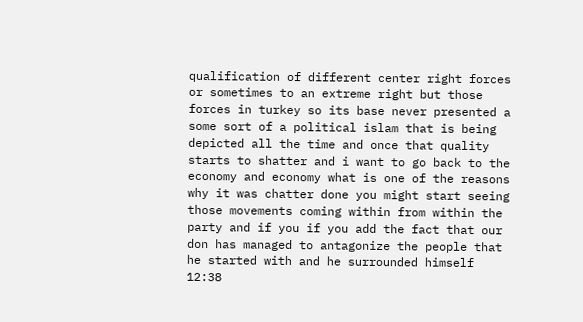qualification of different center right forces or sometimes to an extreme right but those forces in turkey so its base never presented a some sort of a political islam that is being depicted all the time and once that quality starts to shatter and i want to go back to the economy and economy what is one of the reasons why it was chatter done you might start seeing those movements coming within from within the party and if you if you add the fact that our don has managed to antagonize the people that he started with and he surrounded himself
12:38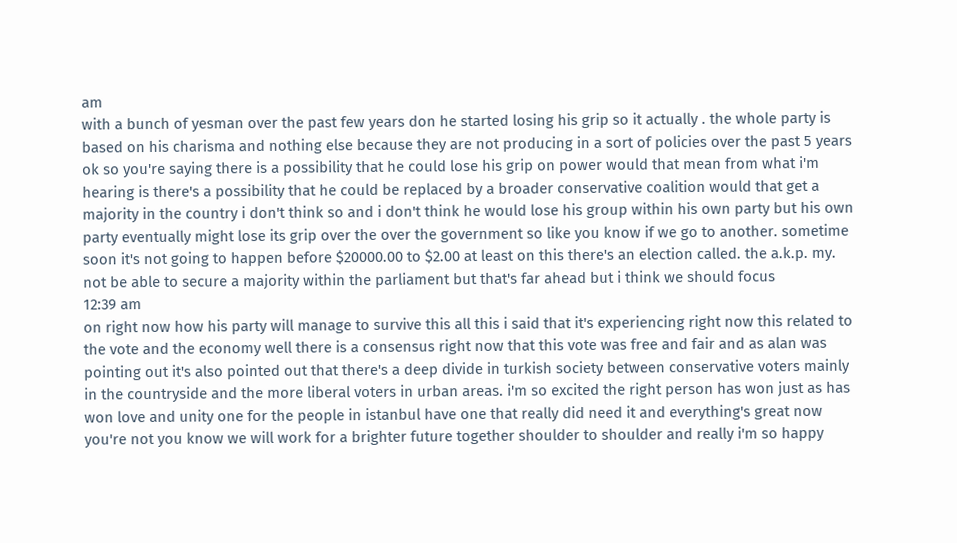am
with a bunch of yesman over the past few years don he started losing his grip so it actually . the whole party is based on his charisma and nothing else because they are not producing in a sort of policies over the past 5 years ok so you're saying there is a possibility that he could lose his grip on power would that mean from what i'm hearing is there's a possibility that he could be replaced by a broader conservative coalition would that get a majority in the country i don't think so and i don't think he would lose his group within his own party but his own party eventually might lose its grip over the over the government so like you know if we go to another. sometime soon it's not going to happen before $20000.00 to $2.00 at least on this there's an election called. the a.k.p. my. not be able to secure a majority within the parliament but that's far ahead but i think we should focus
12:39 am
on right now how his party will manage to survive this all this i said that it's experiencing right now this related to the vote and the economy well there is a consensus right now that this vote was free and fair and as alan was pointing out it's also pointed out that there's a deep divide in turkish society between conservative voters mainly in the countryside and the more liberal voters in urban areas. i'm so excited the right person has won just as has won love and unity one for the people in istanbul have one that really did need it and everything's great now you're not you know we will work for a brighter future together shoulder to shoulder and really i'm so happy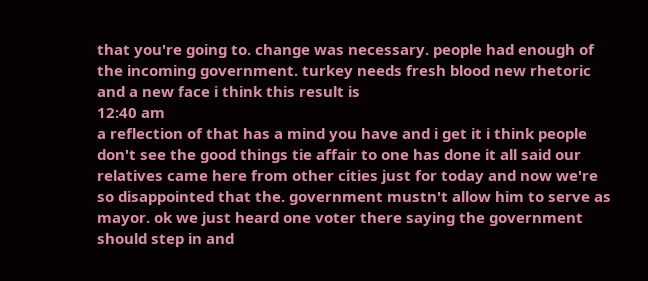that you're going to. change was necessary. people had enough of the incoming government. turkey needs fresh blood new rhetoric and a new face i think this result is
12:40 am
a reflection of that has a mind you have and i get it i think people don't see the good things tie affair to one has done it all said our relatives came here from other cities just for today and now we're so disappointed that the. government mustn't allow him to serve as mayor. ok we just heard one voter there saying the government should step in and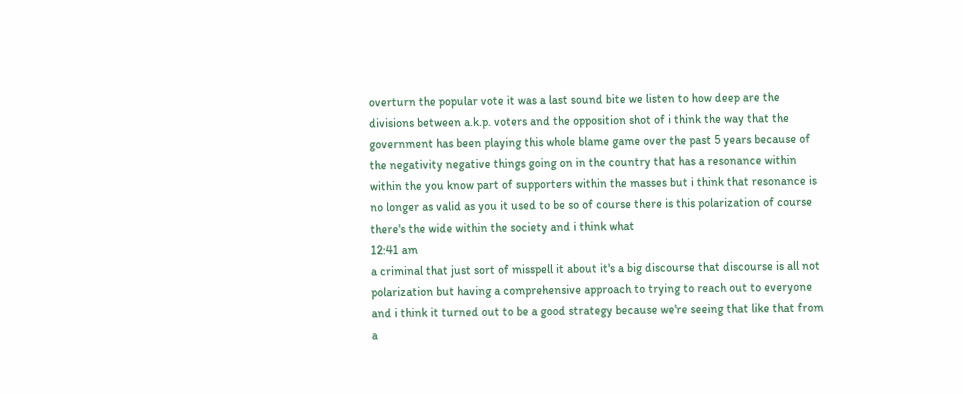overturn the popular vote it was a last sound bite we listen to how deep are the divisions between a.k.p. voters and the opposition shot of i think the way that the government has been playing this whole blame game over the past 5 years because of the negativity negative things going on in the country that has a resonance within within the you know part of supporters within the masses but i think that resonance is no longer as valid as you it used to be so of course there is this polarization of course there's the wide within the society and i think what
12:41 am
a criminal that just sort of misspell it about it's a big discourse that discourse is all not polarization but having a comprehensive approach to trying to reach out to everyone and i think it turned out to be a good strategy because we're seeing that like that from a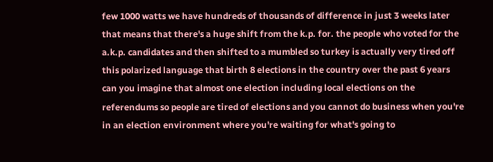few 1000 watts we have hundreds of thousands of difference in just 3 weeks later that means that there's a huge shift from the k.p. for. the people who voted for the a.k.p. candidates and then shifted to a mumbled so turkey is actually very tired off this polarized language that birth 8 elections in the country over the past 6 years can you imagine that almost one election including local elections on the referendums so people are tired of elections and you cannot do business when you're in an election environment where you're waiting for what's going to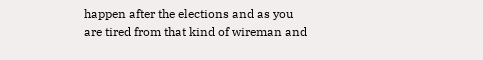happen after the elections and as you are tired from that kind of wireman and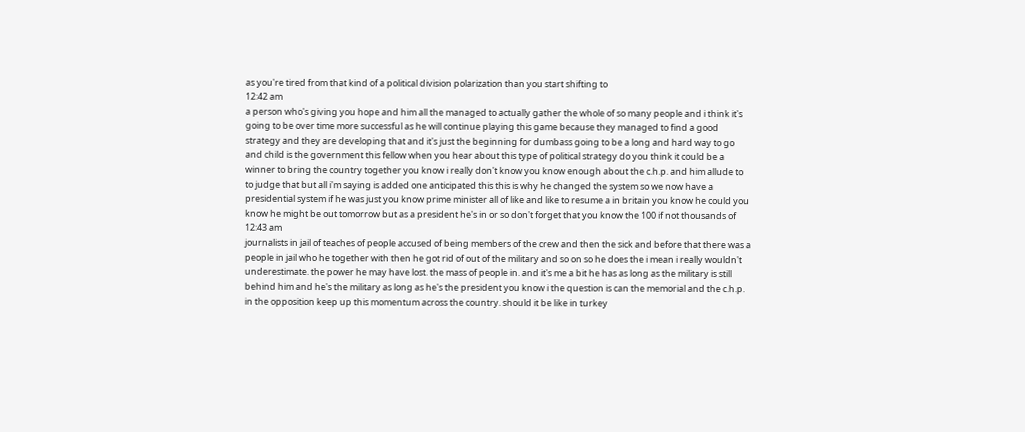as you're tired from that kind of a political division polarization than you start shifting to
12:42 am
a person who's giving you hope and him all the managed to actually gather the whole of so many people and i think it's going to be over time more successful as he will continue playing this game because they managed to find a good strategy and they are developing that and it's just the beginning for dumbass going to be a long and hard way to go and child is the government this fellow when you hear about this type of political strategy do you think it could be a winner to bring the country together you know i really don't know you know enough about the c.h.p. and him allude to to judge that but all i'm saying is added one anticipated this this is why he changed the system so we now have a presidential system if he was just you know prime minister all of like and like to resume a in britain you know he could you know he might be out tomorrow but as a president he's in or so don't forget that you know the 100 if not thousands of
12:43 am
journalists in jail of teaches of people accused of being members of the crew and then the sick and before that there was a people in jail who he together with then he got rid of out of the military and so on so he does the i mean i really wouldn't underestimate. the power he may have lost. the mass of people in. and it's me a bit he has as long as the military is still behind him and he's the military as long as he's the president you know i the question is can the memorial and the c.h.p. in the opposition keep up this momentum across the country. should it be like in turkey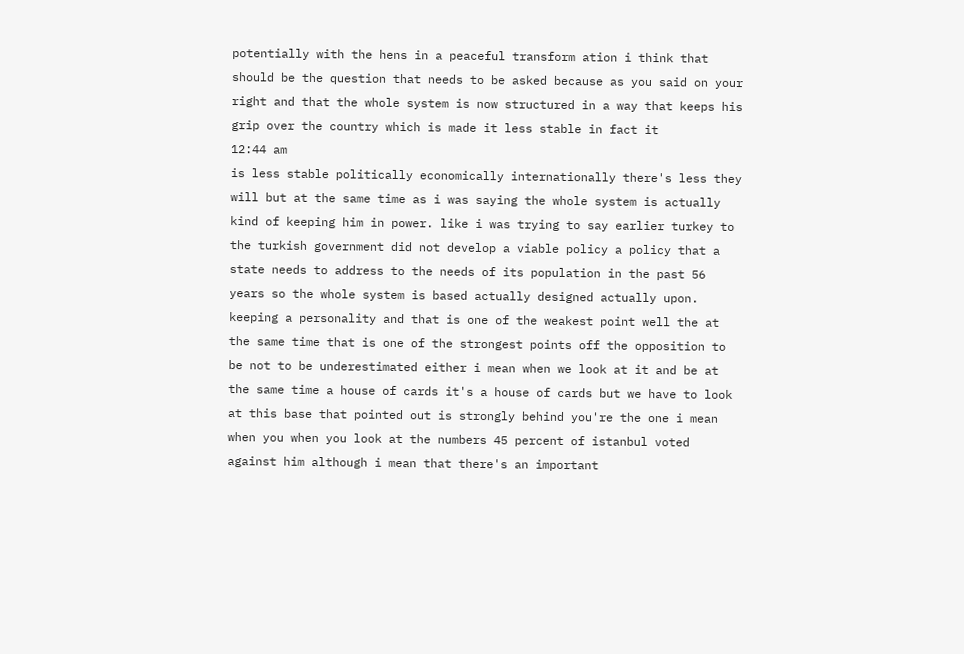potentially with the hens in a peaceful transform ation i think that should be the question that needs to be asked because as you said on your right and that the whole system is now structured in a way that keeps his grip over the country which is made it less stable in fact it
12:44 am
is less stable politically economically internationally there's less they will but at the same time as i was saying the whole system is actually kind of keeping him in power. like i was trying to say earlier turkey to the turkish government did not develop a viable policy a policy that a state needs to address to the needs of its population in the past 56 years so the whole system is based actually designed actually upon. keeping a personality and that is one of the weakest point well the at the same time that is one of the strongest points off the opposition to be not to be underestimated either i mean when we look at it and be at the same time a house of cards it's a house of cards but we have to look at this base that pointed out is strongly behind you're the one i mean when you when you look at the numbers 45 percent of istanbul voted against him although i mean that there's an important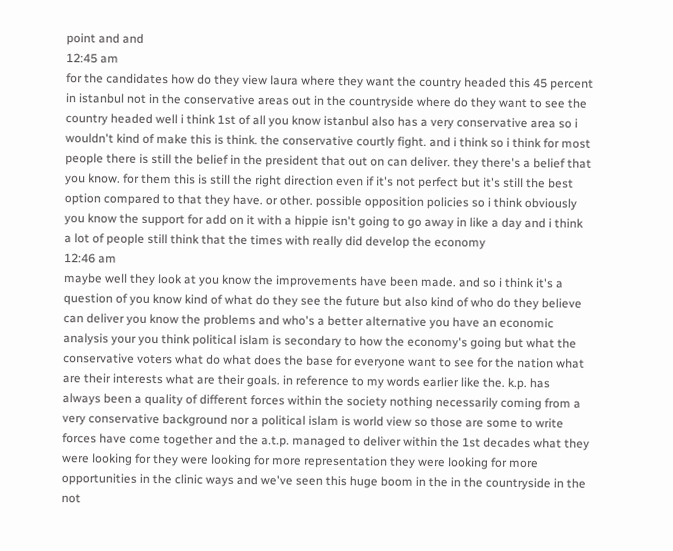point and and
12:45 am
for the candidates how do they view laura where they want the country headed this 45 percent in istanbul not in the conservative areas out in the countryside where do they want to see the country headed well i think 1st of all you know istanbul also has a very conservative area so i wouldn't kind of make this is think. the conservative courtly fight. and i think so i think for most people there is still the belief in the president that out on can deliver. they there's a belief that you know. for them this is still the right direction even if it's not perfect but it's still the best option compared to that they have. or other. possible opposition policies so i think obviously you know the support for add on it with a hippie isn't going to go away in like a day and i think a lot of people still think that the times with really did develop the economy
12:46 am
maybe well they look at you know the improvements have been made. and so i think it's a question of you know kind of what do they see the future but also kind of who do they believe can deliver you know the problems and who's a better alternative you have an economic analysis your you think political islam is secondary to how the economy's going but what the conservative voters what do what does the base for everyone want to see for the nation what are their interests what are their goals. in reference to my words earlier like the. k.p. has always been a quality of different forces within the society nothing necessarily coming from a very conservative background nor a political islam is world view so those are some to write forces have come together and the a.t.p. managed to deliver within the 1st decades what they were looking for they were looking for more representation they were looking for more opportunities in the clinic ways and we've seen this huge boom in the in the countryside in the not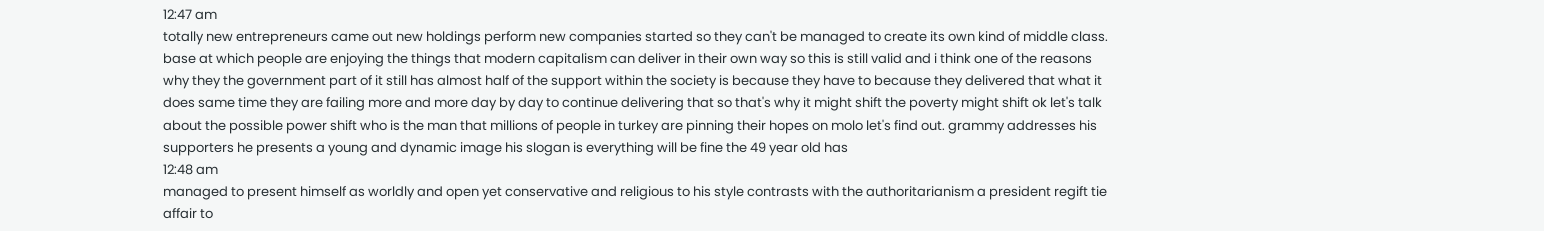12:47 am
totally new entrepreneurs came out new holdings perform new companies started so they can't be managed to create its own kind of middle class. base at which people are enjoying the things that modern capitalism can deliver in their own way so this is still valid and i think one of the reasons why they the government part of it still has almost half of the support within the society is because they have to because they delivered that what it does same time they are failing more and more day by day to continue delivering that so that's why it might shift the poverty might shift ok let's talk about the possible power shift who is the man that millions of people in turkey are pinning their hopes on molo let's find out. grammy addresses his supporters he presents a young and dynamic image his slogan is everything will be fine the 49 year old has
12:48 am
managed to present himself as worldly and open yet conservative and religious to his style contrasts with the authoritarianism a president regift tie affair to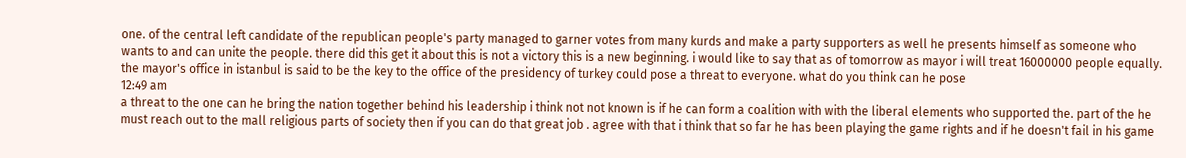one. of the central left candidate of the republican people's party managed to garner votes from many kurds and make a party supporters as well he presents himself as someone who wants to and can unite the people. there did this get it about this is not a victory this is a new beginning. i would like to say that as of tomorrow as mayor i will treat 16000000 people equally. the mayor's office in istanbul is said to be the key to the office of the presidency of turkey could pose a threat to everyone. what do you think can he pose
12:49 am
a threat to the one can he bring the nation together behind his leadership i think not not known is if he can form a coalition with with the liberal elements who supported the. part of the he must reach out to the mall religious parts of society then if you can do that great job . agree with that i think that so far he has been playing the game rights and if he doesn't fail in his game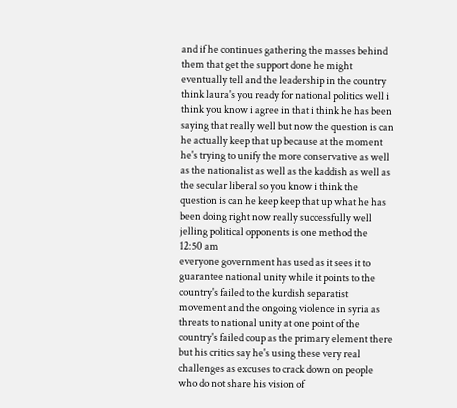and if he continues gathering the masses behind them that get the support done he might eventually tell and the leadership in the country think laura's you ready for national politics well i think you know i agree in that i think he has been saying that really well but now the question is can he actually keep that up because at the moment he's trying to unify the more conservative as well as the nationalist as well as the kaddish as well as the secular liberal so you know i think the question is can he keep keep that up what he has been doing right now really successfully well jelling political opponents is one method the
12:50 am
everyone government has used as it sees it to guarantee national unity while it points to the country's failed to the kurdish separatist movement and the ongoing violence in syria as threats to national unity at one point of the country's failed coup as the primary element there but his critics say he's using these very real challenges as excuses to crack down on people who do not share his vision of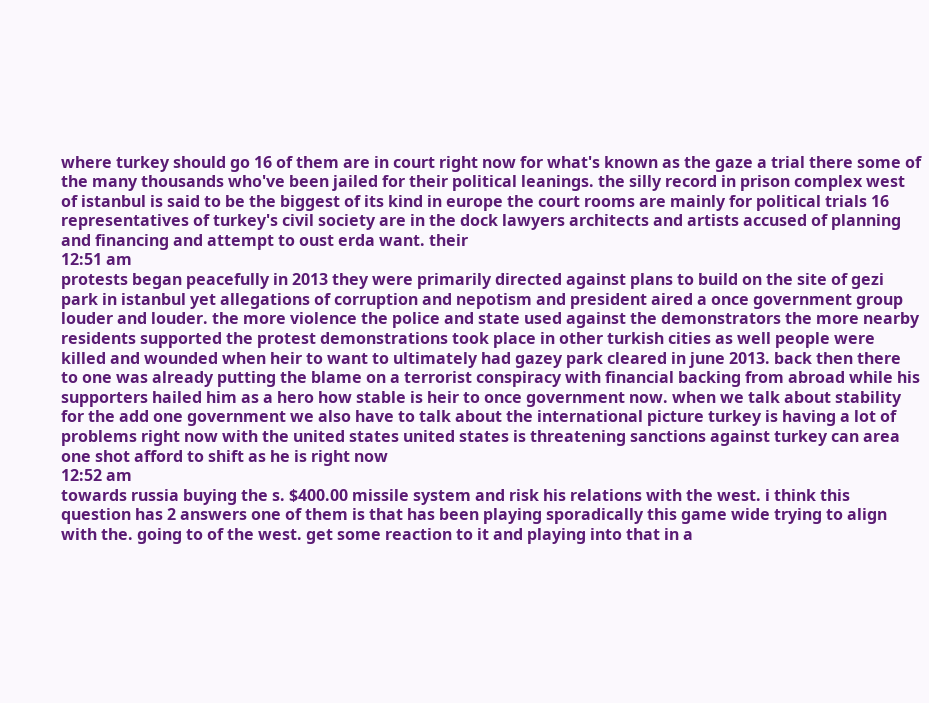where turkey should go 16 of them are in court right now for what's known as the gaze a trial there some of the many thousands who've been jailed for their political leanings. the silly record in prison complex west of istanbul is said to be the biggest of its kind in europe the court rooms are mainly for political trials 16 representatives of turkey's civil society are in the dock lawyers architects and artists accused of planning and financing and attempt to oust erda want. their
12:51 am
protests began peacefully in 2013 they were primarily directed against plans to build on the site of gezi park in istanbul yet allegations of corruption and nepotism and president aired a once government group louder and louder. the more violence the police and state used against the demonstrators the more nearby residents supported the protest demonstrations took place in other turkish cities as well people were killed and wounded when heir to want to ultimately had gazey park cleared in june 2013. back then there to one was already putting the blame on a terrorist conspiracy with financial backing from abroad while his supporters hailed him as a hero how stable is heir to once government now. when we talk about stability for the add one government we also have to talk about the international picture turkey is having a lot of problems right now with the united states united states is threatening sanctions against turkey can area one shot afford to shift as he is right now
12:52 am
towards russia buying the s. $400.00 missile system and risk his relations with the west. i think this question has 2 answers one of them is that has been playing sporadically this game wide trying to align with the. going to of the west. get some reaction to it and playing into that in a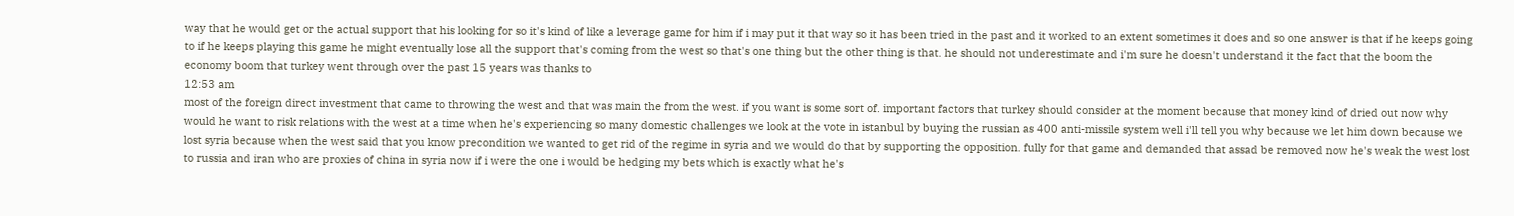way that he would get or the actual support that his looking for so it's kind of like a leverage game for him if i may put it that way so it has been tried in the past and it worked to an extent sometimes it does and so one answer is that if he keeps going to if he keeps playing this game he might eventually lose all the support that's coming from the west so that's one thing but the other thing is that. he should not underestimate and i'm sure he doesn't understand it the fact that the boom the economy boom that turkey went through over the past 15 years was thanks to
12:53 am
most of the foreign direct investment that came to throwing the west and that was main the from the west. if you want is some sort of. important factors that turkey should consider at the moment because that money kind of dried out now why would he want to risk relations with the west at a time when he's experiencing so many domestic challenges we look at the vote in istanbul by buying the russian as 400 anti-missile system well i'll tell you why because we let him down because we lost syria because when the west said that you know precondition we wanted to get rid of the regime in syria and we would do that by supporting the opposition. fully for that game and demanded that assad be removed now he's weak the west lost to russia and iran who are proxies of china in syria now if i were the one i would be hedging my bets which is exactly what he's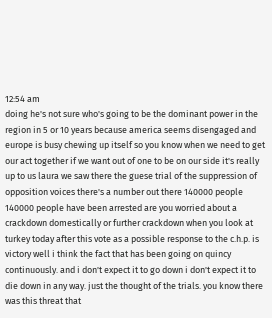12:54 am
doing he's not sure who's going to be the dominant power in the region in 5 or 10 years because america seems disengaged and europe is busy chewing up itself so you know when we need to get our act together if we want out of one to be on our side it's really up to us laura we saw there the guese trial of the suppression of opposition voices there's a number out there 140000 people 140000 people have been arrested are you worried about a crackdown domestically or further crackdown when you look at turkey today after this vote as a possible response to the c.h.p. is victory well i think the fact that has been going on quincy continuously. and i don't expect it to go down i don't expect it to die down in any way. just the thought of the trials. you know there was this threat that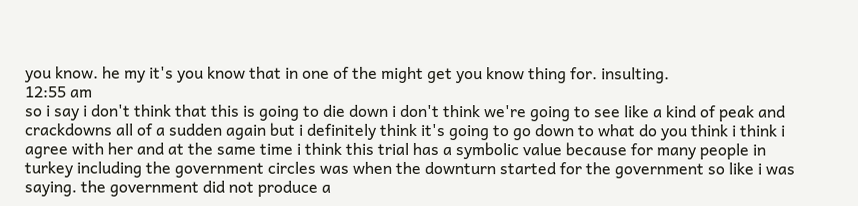you know. he my it's you know that in one of the might get you know thing for. insulting.
12:55 am
so i say i don't think that this is going to die down i don't think we're going to see like a kind of peak and crackdowns all of a sudden again but i definitely think it's going to go down to what do you think i think i agree with her and at the same time i think this trial has a symbolic value because for many people in turkey including the government circles was when the downturn started for the government so like i was saying. the government did not produce a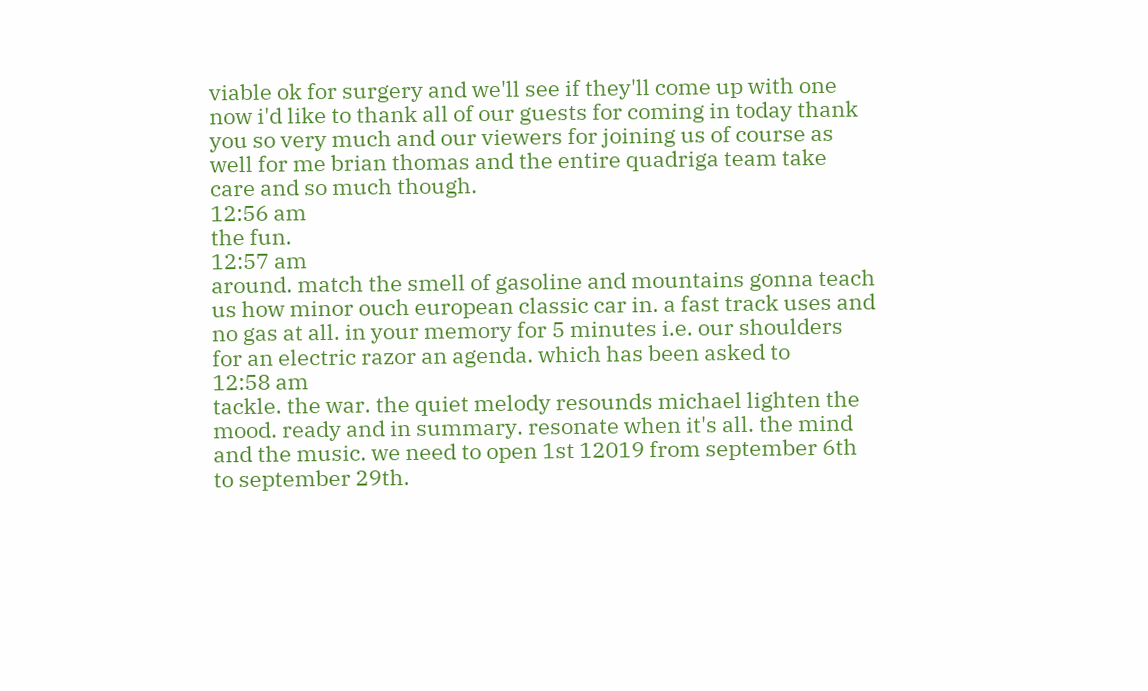viable ok for surgery and we'll see if they'll come up with one now i'd like to thank all of our guests for coming in today thank you so very much and our viewers for joining us of course as well for me brian thomas and the entire quadriga team take care and so much though.
12:56 am
the fun.
12:57 am
around. match the smell of gasoline and mountains gonna teach us how minor ouch european classic car in. a fast track uses and no gas at all. in your memory for 5 minutes i.e. our shoulders for an electric razor an agenda. which has been asked to
12:58 am
tackle. the war. the quiet melody resounds michael lighten the mood. ready and in summary. resonate when it's all. the mind and the music. we need to open 1st 12019 from september 6th to september 29th.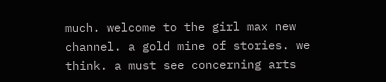much. welcome to the girl max new channel. a gold mine of stories. we think. a must see concerning arts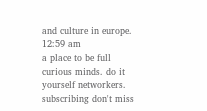and culture in europe.
12:59 am
a place to be full curious minds. do it yourself networkers. subscribing don't miss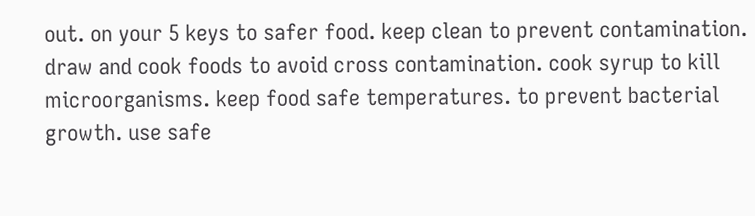out. on your 5 keys to safer food. keep clean to prevent contamination. draw and cook foods to avoid cross contamination. cook syrup to kill microorganisms. keep food safe temperatures. to prevent bacterial growth. use safe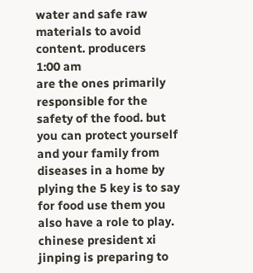water and safe raw materials to avoid content. producers
1:00 am
are the ones primarily responsible for the safety of the food. but you can protect yourself and your family from diseases in a home by plying the 5 key is to say for food use them you also have a role to play. chinese president xi jinping is preparing to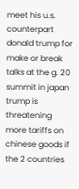meet his u.s. counterpart donald trump for make or break talks at the g. 20 summit in japan trump is threatening more tariffs on chinese goods if the 2 countries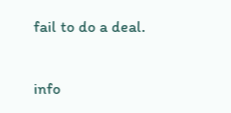fail to do a deal.


info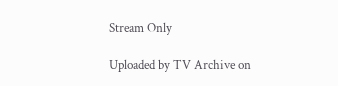Stream Only

Uploaded by TV Archive on